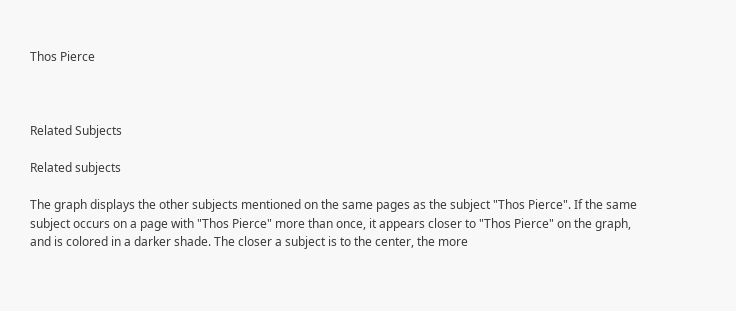Thos Pierce



Related Subjects

Related subjects

The graph displays the other subjects mentioned on the same pages as the subject "Thos Pierce". If the same subject occurs on a page with "Thos Pierce" more than once, it appears closer to "Thos Pierce" on the graph, and is colored in a darker shade. The closer a subject is to the center, the more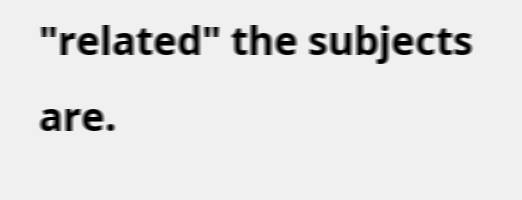"related" the subjects are.